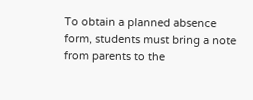To obtain a planned absence form, students must bring a note from parents to the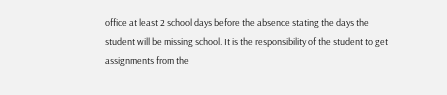office at least 2 school days before the absence stating the days the student will be missing school. It is the responsibility of the student to get assignments from the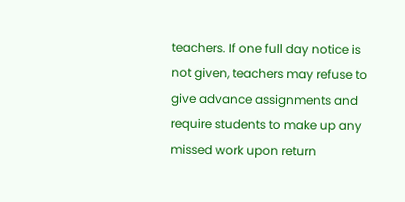teachers. If one full day notice is not given, teachers may refuse to give advance assignments and require students to make up any missed work upon return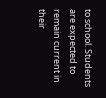to school. Students are expected to remain current in their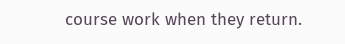course work when they return.